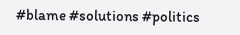#blame #solutions #politics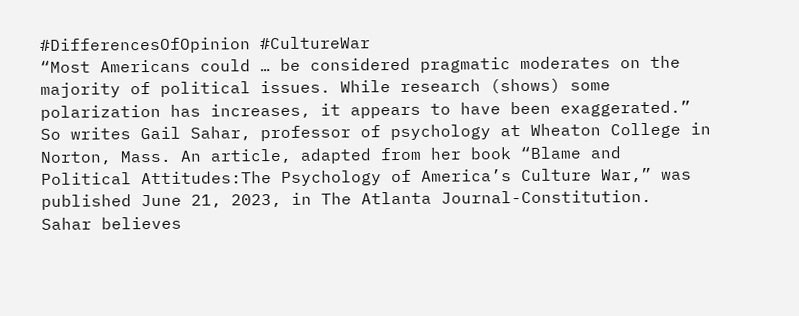#DifferencesOfOpinion #CultureWar
“Most Americans could … be considered pragmatic moderates on the majority of political issues. While research (shows) some polarization has increases, it appears to have been exaggerated.”
So writes Gail Sahar, professor of psychology at Wheaton College in Norton, Mass. An article, adapted from her book “Blame and Political Attitudes:The Psychology of America’s Culture War,” was published June 21, 2023, in The Atlanta Journal-Constitution.
Sahar believes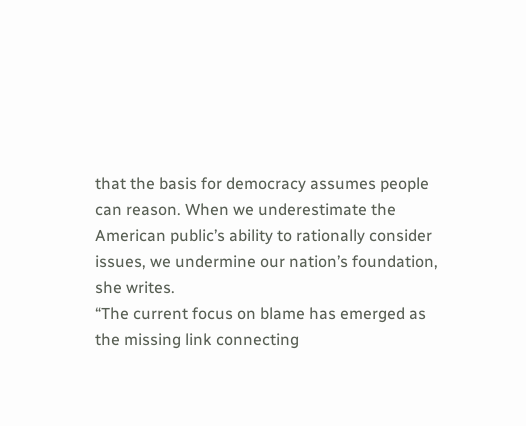that the basis for democracy assumes people can reason. When we underestimate the American public’s ability to rationally consider issues, we undermine our nation’s foundation, she writes.
“The current focus on blame has emerged as the missing link connecting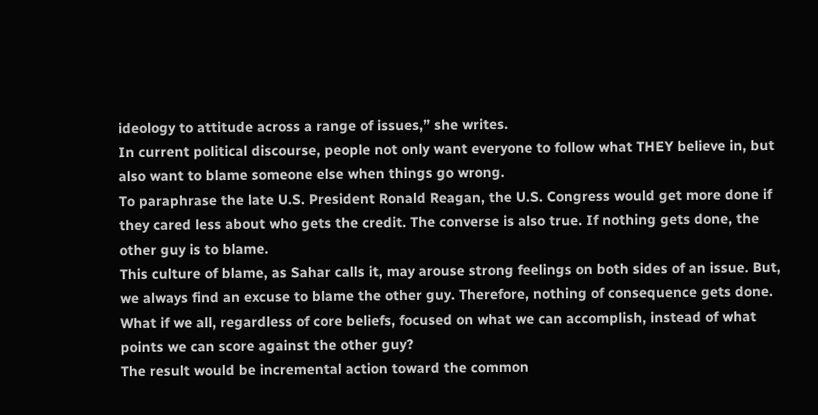ideology to attitude across a range of issues,” she writes.
In current political discourse, people not only want everyone to follow what THEY believe in, but also want to blame someone else when things go wrong.
To paraphrase the late U.S. President Ronald Reagan, the U.S. Congress would get more done if they cared less about who gets the credit. The converse is also true. If nothing gets done, the other guy is to blame.
This culture of blame, as Sahar calls it, may arouse strong feelings on both sides of an issue. But, we always find an excuse to blame the other guy. Therefore, nothing of consequence gets done.
What if we all, regardless of core beliefs, focused on what we can accomplish, instead of what points we can score against the other guy?
The result would be incremental action toward the common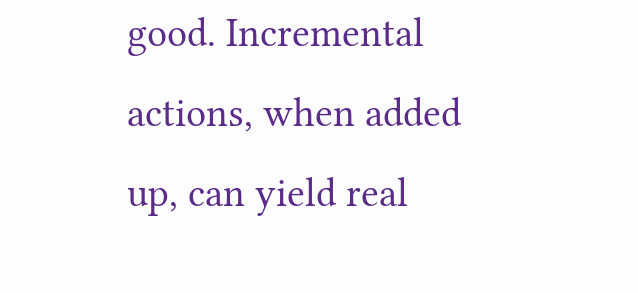good. Incremental actions, when added up, can yield real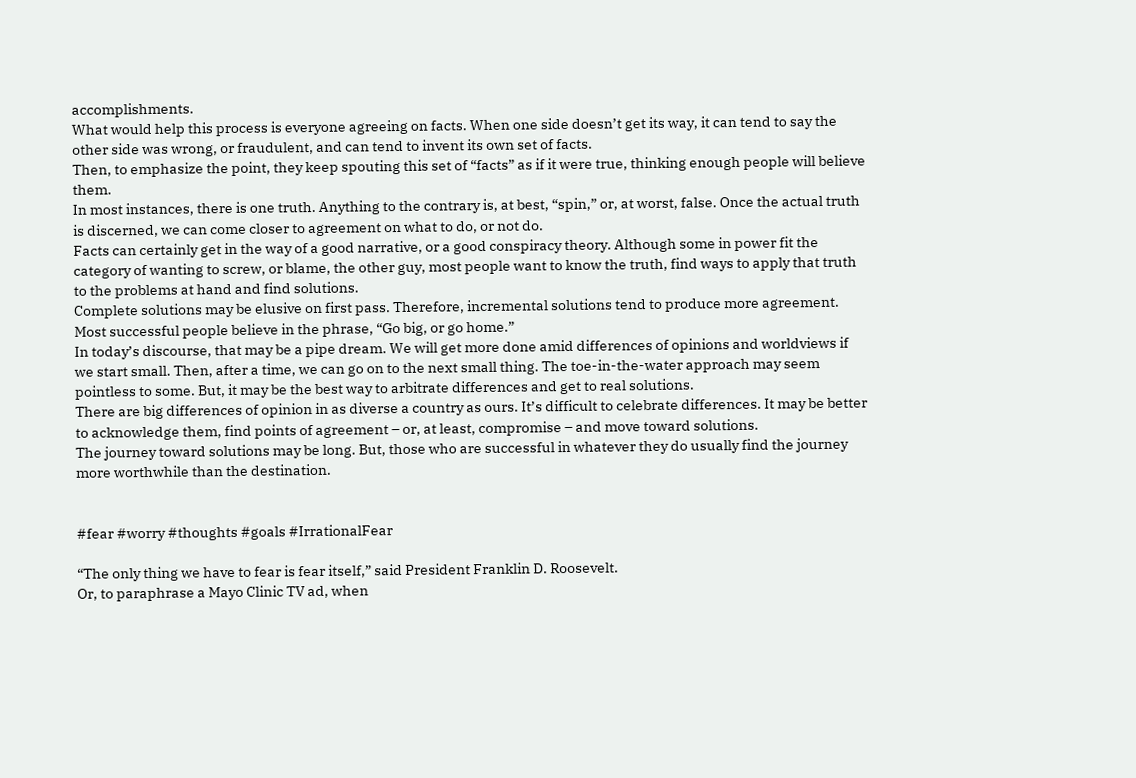accomplishments.
What would help this process is everyone agreeing on facts. When one side doesn’t get its way, it can tend to say the other side was wrong, or fraudulent, and can tend to invent its own set of facts.
Then, to emphasize the point, they keep spouting this set of “facts” as if it were true, thinking enough people will believe them.
In most instances, there is one truth. Anything to the contrary is, at best, “spin,” or, at worst, false. Once the actual truth is discerned, we can come closer to agreement on what to do, or not do.
Facts can certainly get in the way of a good narrative, or a good conspiracy theory. Although some in power fit the category of wanting to screw, or blame, the other guy, most people want to know the truth, find ways to apply that truth to the problems at hand and find solutions.
Complete solutions may be elusive on first pass. Therefore, incremental solutions tend to produce more agreement.
Most successful people believe in the phrase, “Go big, or go home.”
In today’s discourse, that may be a pipe dream. We will get more done amid differences of opinions and worldviews if we start small. Then, after a time, we can go on to the next small thing. The toe-in-the-water approach may seem pointless to some. But, it may be the best way to arbitrate differences and get to real solutions.
There are big differences of opinion in as diverse a country as ours. It’s difficult to celebrate differences. It may be better to acknowledge them, find points of agreement – or, at least, compromise – and move toward solutions.
The journey toward solutions may be long. But, those who are successful in whatever they do usually find the journey more worthwhile than the destination.


#fear #worry #thoughts #goals #IrrationalFear

“The only thing we have to fear is fear itself,” said President Franklin D. Roosevelt.
Or, to paraphrase a Mayo Clinic TV ad, when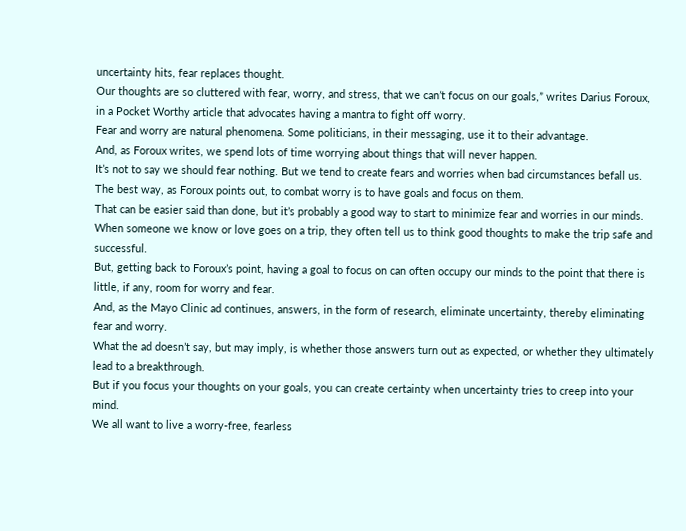uncertainty hits, fear replaces thought.
Our thoughts are so cluttered with fear, worry, and stress, that we can’t focus on our goals,” writes Darius Foroux, in a Pocket Worthy article that advocates having a mantra to fight off worry.
Fear and worry are natural phenomena. Some politicians, in their messaging, use it to their advantage.
And, as Foroux writes, we spend lots of time worrying about things that will never happen.
It’s not to say we should fear nothing. But we tend to create fears and worries when bad circumstances befall us.
The best way, as Foroux points out, to combat worry is to have goals and focus on them.
That can be easier said than done, but it’s probably a good way to start to minimize fear and worries in our minds.
When someone we know or love goes on a trip, they often tell us to think good thoughts to make the trip safe and successful.
But, getting back to Foroux’s point, having a goal to focus on can often occupy our minds to the point that there is little, if any, room for worry and fear.
And, as the Mayo Clinic ad continues, answers, in the form of research, eliminate uncertainty, thereby eliminating fear and worry.
What the ad doesn’t say, but may imply, is whether those answers turn out as expected, or whether they ultimately lead to a breakthrough.
But if you focus your thoughts on your goals, you can create certainty when uncertainty tries to creep into your mind.
We all want to live a worry-free, fearless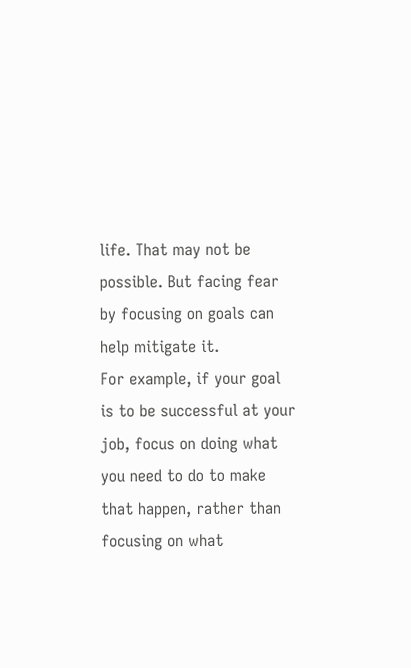life. That may not be possible. But facing fear by focusing on goals can help mitigate it.
For example, if your goal is to be successful at your job, focus on doing what you need to do to make that happen, rather than focusing on what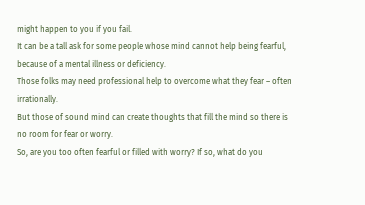might happen to you if you fail.
It can be a tall ask for some people whose mind cannot help being fearful, because of a mental illness or deficiency.
Those folks may need professional help to overcome what they fear – often irrationally.
But those of sound mind can create thoughts that fill the mind so there is no room for fear or worry.
So, are you too often fearful or filled with worry? If so, what do you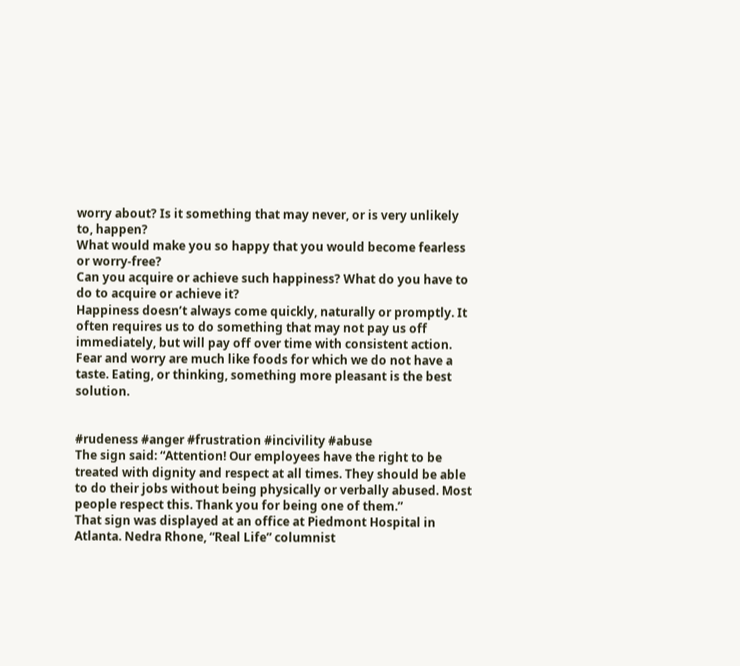worry about? Is it something that may never, or is very unlikely to, happen?
What would make you so happy that you would become fearless or worry-free?
Can you acquire or achieve such happiness? What do you have to do to acquire or achieve it?
Happiness doesn’t always come quickly, naturally or promptly. It often requires us to do something that may not pay us off immediately, but will pay off over time with consistent action.
Fear and worry are much like foods for which we do not have a taste. Eating, or thinking, something more pleasant is the best solution.


#rudeness #anger #frustration #incivility #abuse
The sign said: “Attention! Our employees have the right to be treated with dignity and respect at all times. They should be able to do their jobs without being physically or verbally abused. Most people respect this. Thank you for being one of them.”
That sign was displayed at an office at Piedmont Hospital in Atlanta. Nedra Rhone, “Real Life” columnist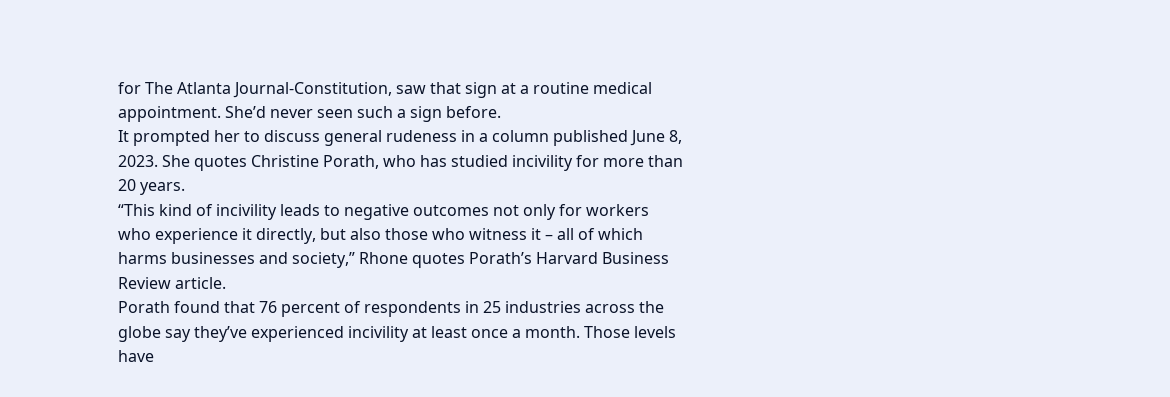for The Atlanta Journal-Constitution, saw that sign at a routine medical appointment. She’d never seen such a sign before.
It prompted her to discuss general rudeness in a column published June 8, 2023. She quotes Christine Porath, who has studied incivility for more than 20 years.
“This kind of incivility leads to negative outcomes not only for workers who experience it directly, but also those who witness it – all of which harms businesses and society,” Rhone quotes Porath’s Harvard Business Review article.
Porath found that 76 percent of respondents in 25 industries across the globe say they’ve experienced incivility at least once a month. Those levels have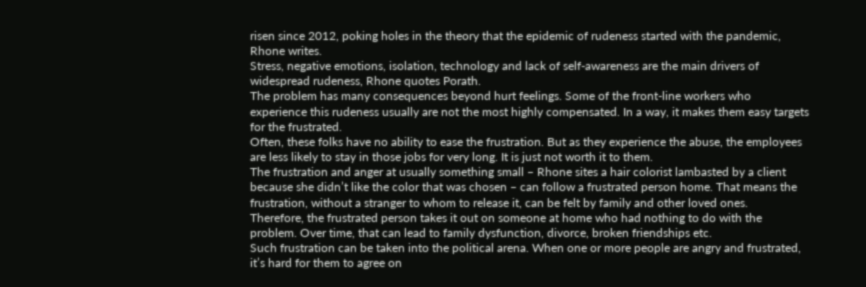risen since 2012, poking holes in the theory that the epidemic of rudeness started with the pandemic, Rhone writes.
Stress, negative emotions, isolation, technology and lack of self-awareness are the main drivers of widespread rudeness, Rhone quotes Porath.
The problem has many consequences beyond hurt feelings. Some of the front-line workers who experience this rudeness usually are not the most highly compensated. In a way, it makes them easy targets for the frustrated.
Often, these folks have no ability to ease the frustration. But as they experience the abuse, the employees are less likely to stay in those jobs for very long. It is just not worth it to them.
The frustration and anger at usually something small – Rhone sites a hair colorist lambasted by a client because she didn’t like the color that was chosen – can follow a frustrated person home. That means the frustration, without a stranger to whom to release it, can be felt by family and other loved ones.
Therefore, the frustrated person takes it out on someone at home who had nothing to do with the problem. Over time, that can lead to family dysfunction, divorce, broken friendships etc.
Such frustration can be taken into the political arena. When one or more people are angry and frustrated, it’s hard for them to agree on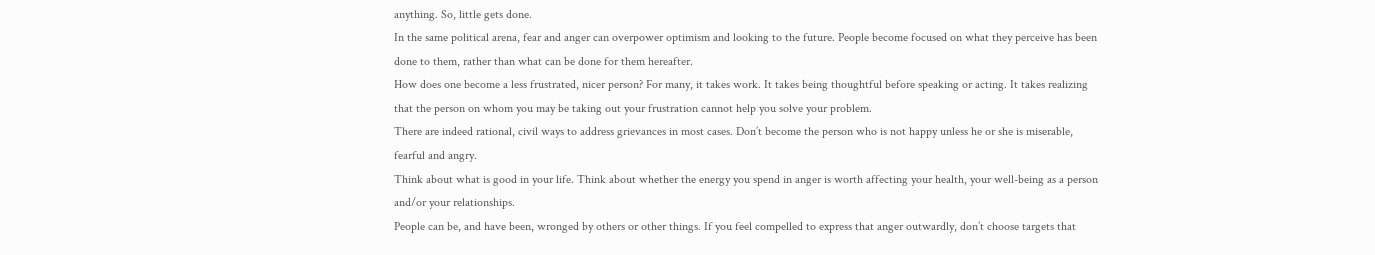anything. So, little gets done.
In the same political arena, fear and anger can overpower optimism and looking to the future. People become focused on what they perceive has been done to them, rather than what can be done for them hereafter.
How does one become a less frustrated, nicer person? For many, it takes work. It takes being thoughtful before speaking or acting. It takes realizing that the person on whom you may be taking out your frustration cannot help you solve your problem.
There are indeed rational, civil ways to address grievances in most cases. Don’t become the person who is not happy unless he or she is miserable, fearful and angry.
Think about what is good in your life. Think about whether the energy you spend in anger is worth affecting your health, your well-being as a person and/or your relationships.
People can be, and have been, wronged by others or other things. If you feel compelled to express that anger outwardly, don’t choose targets that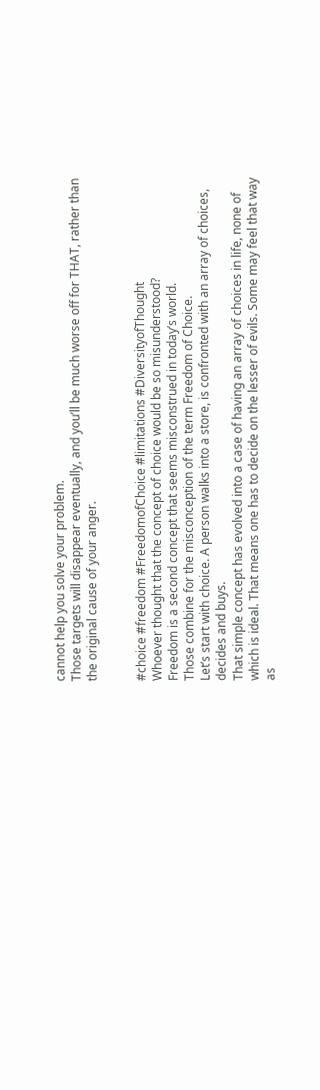cannot help you solve your problem.
Those targets will disappear eventually, and you’ll be much worse off for THAT, rather than the original cause of your anger.


#choice #freedom #FreedomofChoice #limitations #DiversityofThought
Whoever thought that the concept of choice would be so misunderstood?
Freedom is a second concept that seems misconstrued in today’s world.
Those combine for the misconception of the term Freedom of Choice.
Let’s start with choice. A person walks into a store, is confronted with an array of choices, decides and buys.
That simple concept has evolved into a case of having an array of choices in life, none of which is ideal. That means one has to decide on the lesser of evils. Some may feel that way as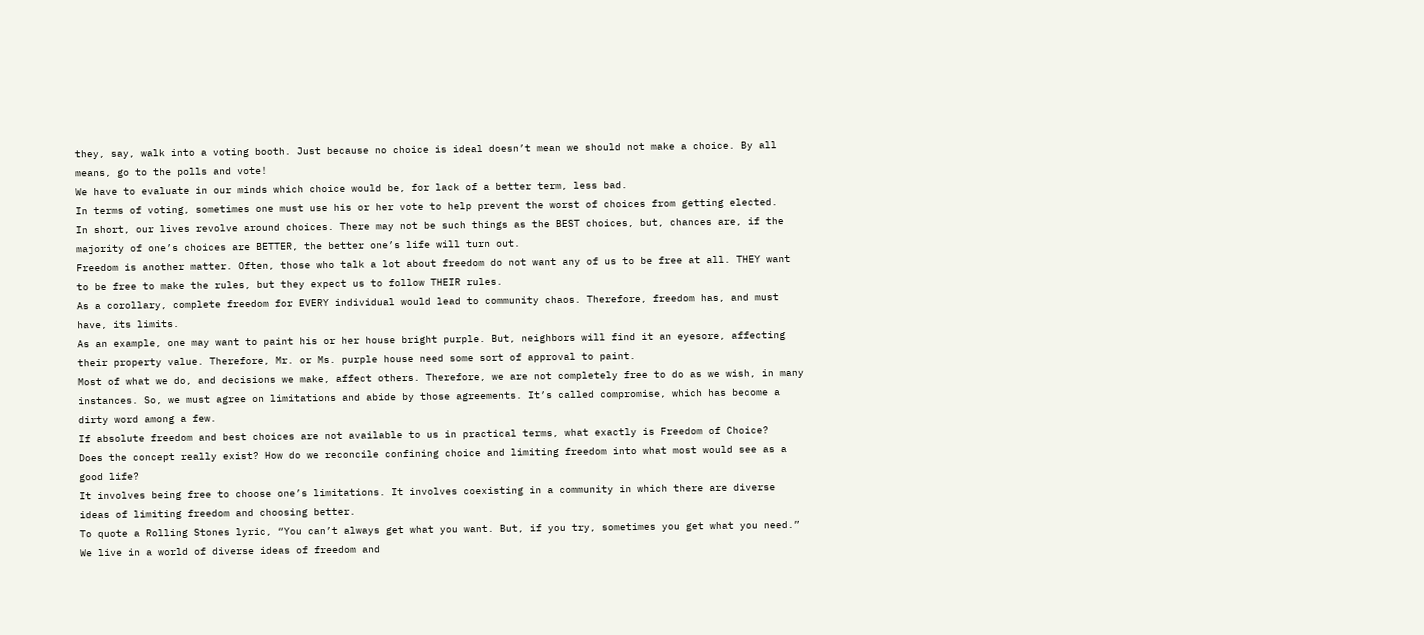they, say, walk into a voting booth. Just because no choice is ideal doesn’t mean we should not make a choice. By all means, go to the polls and vote!
We have to evaluate in our minds which choice would be, for lack of a better term, less bad.
In terms of voting, sometimes one must use his or her vote to help prevent the worst of choices from getting elected.
In short, our lives revolve around choices. There may not be such things as the BEST choices, but, chances are, if the majority of one’s choices are BETTER, the better one’s life will turn out.
Freedom is another matter. Often, those who talk a lot about freedom do not want any of us to be free at all. THEY want to be free to make the rules, but they expect us to follow THEIR rules.
As a corollary, complete freedom for EVERY individual would lead to community chaos. Therefore, freedom has, and must have, its limits.
As an example, one may want to paint his or her house bright purple. But, neighbors will find it an eyesore, affecting their property value. Therefore, Mr. or Ms. purple house need some sort of approval to paint.
Most of what we do, and decisions we make, affect others. Therefore, we are not completely free to do as we wish, in many instances. So, we must agree on limitations and abide by those agreements. It’s called compromise, which has become a dirty word among a few.
If absolute freedom and best choices are not available to us in practical terms, what exactly is Freedom of Choice?
Does the concept really exist? How do we reconcile confining choice and limiting freedom into what most would see as a good life?
It involves being free to choose one’s limitations. It involves coexisting in a community in which there are diverse ideas of limiting freedom and choosing better.
To quote a Rolling Stones lyric, “You can’t always get what you want. But, if you try, sometimes you get what you need.”
We live in a world of diverse ideas of freedom and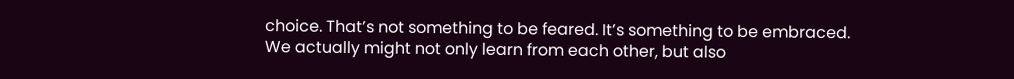choice. That’s not something to be feared. It’s something to be embraced.
We actually might not only learn from each other, but also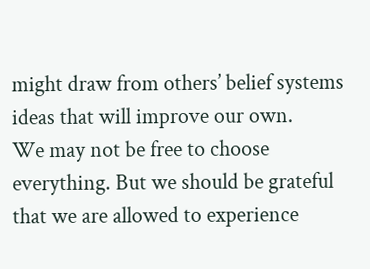might draw from others’ belief systems ideas that will improve our own.
We may not be free to choose everything. But we should be grateful that we are allowed to experience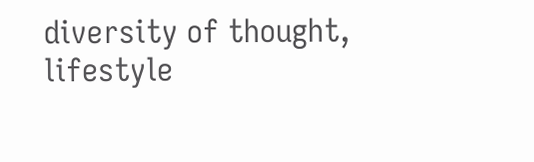diversity of thought, lifestyle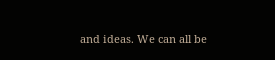and ideas. We can all be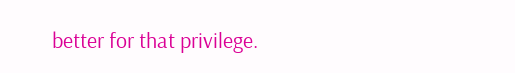better for that privilege.